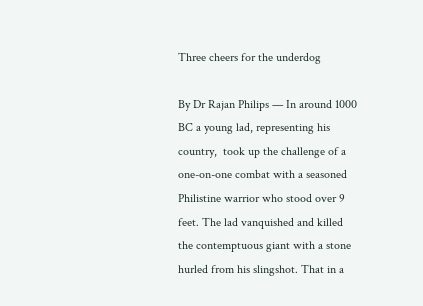Three cheers for the underdog

By Dr Rajan Philips — In around 1000 BC a young lad, representing his country,  took up the challenge of a one-on-one combat with a seasoned Philistine warrior who stood over 9 feet. The lad vanquished and killed the contemptuous giant with a stone hurled from his slingshot. That in a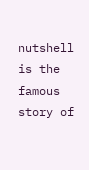nutshell is the famous story of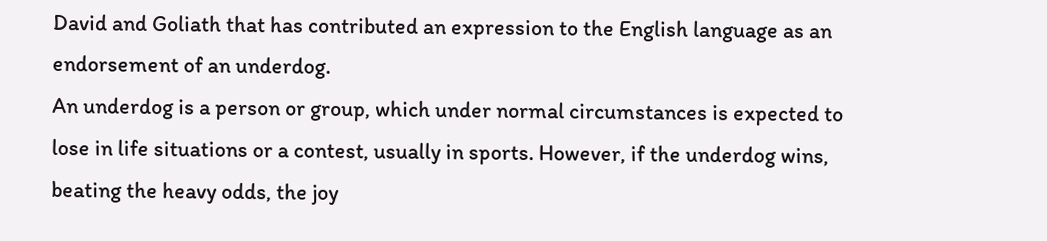David and Goliath that has contributed an expression to the English language as an endorsement of an underdog.
An underdog is a person or group, which under normal circumstances is expected to lose in life situations or a contest, usually in sports. However, if the underdog wins, beating the heavy odds, the joy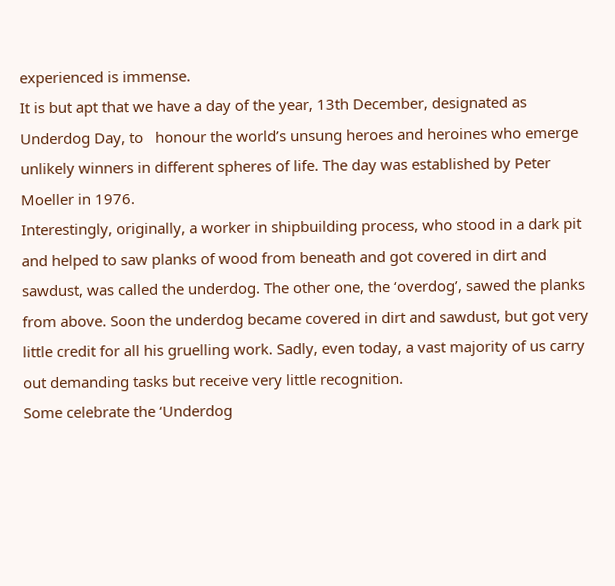experienced is immense.
It is but apt that we have a day of the year, 13th December, designated as Underdog Day, to   honour the world’s unsung heroes and heroines who emerge unlikely winners in different spheres of life. The day was established by Peter Moeller in 1976.
Interestingly, originally, a worker in shipbuilding process, who stood in a dark pit and helped to saw planks of wood from beneath and got covered in dirt and sawdust, was called the underdog. The other one, the ‘overdog’, sawed the planks from above. Soon the underdog became covered in dirt and sawdust, but got very little credit for all his gruelling work. Sadly, even today, a vast majority of us carry out demanding tasks but receive very little recognition.
Some celebrate the ‘Underdog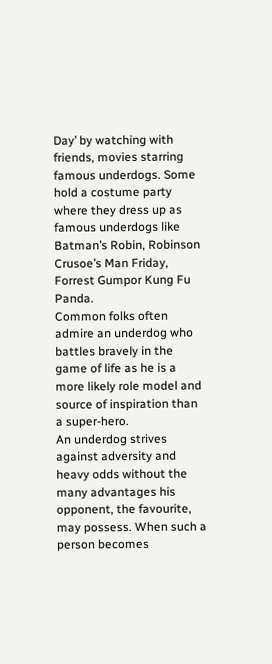Day’ by watching with friends, movies starring famous underdogs. Some hold a costume party where they dress up as famous underdogs like Batman’s Robin, Robinson Crusoe’s Man Friday, Forrest Gumpor Kung Fu Panda.
Common folks often admire an underdog who battles bravely in the game of life as he is a more likely role model and source of inspiration than a super-hero.
An underdog strives against adversity and heavy odds without the many advantages his opponent, the favourite, may possess. When such a person becomes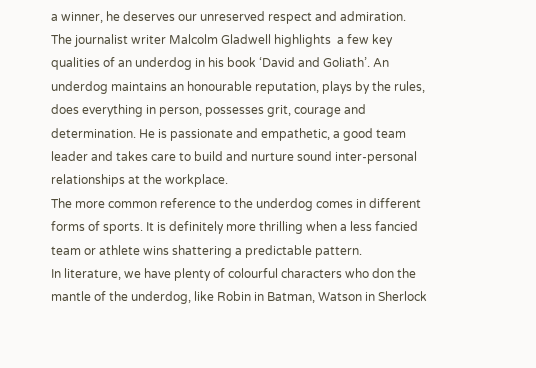a winner, he deserves our unreserved respect and admiration.
The journalist writer Malcolm Gladwell highlights  a few key qualities of an underdog in his book ‘David and Goliath’. An underdog maintains an honourable reputation, plays by the rules, does everything in person, possesses grit, courage and determination. He is passionate and empathetic, a good team leader and takes care to build and nurture sound inter-personal relationships at the workplace.
The more common reference to the underdog comes in different forms of sports. It is definitely more thrilling when a less fancied team or athlete wins shattering a predictable pattern.
In literature, we have plenty of colourful characters who don the mantle of the underdog, like Robin in Batman, Watson in Sherlock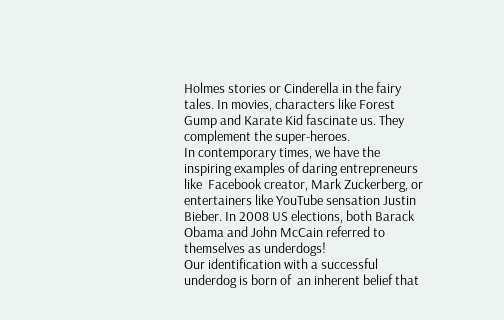Holmes stories or Cinderella in the fairy tales. In movies, characters like Forest Gump and Karate Kid fascinate us. They complement the super-heroes.
In contemporary times, we have the inspiring examples of daring entrepreneurs like  Facebook creator, Mark Zuckerberg, or entertainers like YouTube sensation Justin Bieber. In 2008 US elections, both Barack Obama and John McCain referred to themselves as underdogs!
Our identification with a successful underdog is born of  an inherent belief that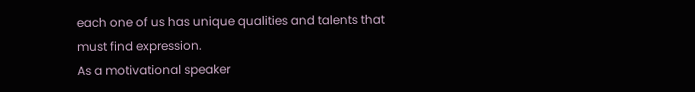each one of us has unique qualities and talents that must find expression.
As a motivational speaker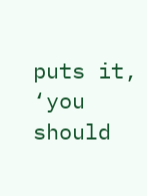puts it, ‘you should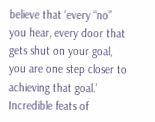believe that ‘every “no” you hear, every door that gets shut on your goal, you are one step closer to achieving that goal.’
Incredible feats of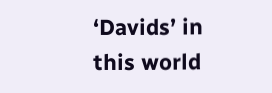‘Davids’ in this world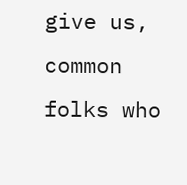give us, common folks who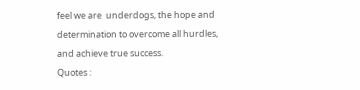feel we are  underdogs, the hope and determination to overcome all hurdles, and achieve true success.
Quotes :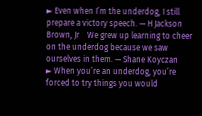► Even when I’m the underdog, I still prepare a victory speech. — H Jackson Brown, Jr    We grew up learning to cheer on the underdog because we saw ourselves in them. — Shane Koyczan
► When you’re an underdog, you’re forced to try things you would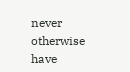never otherwise have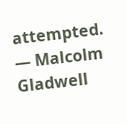attempted.
— Malcolm Gladwell